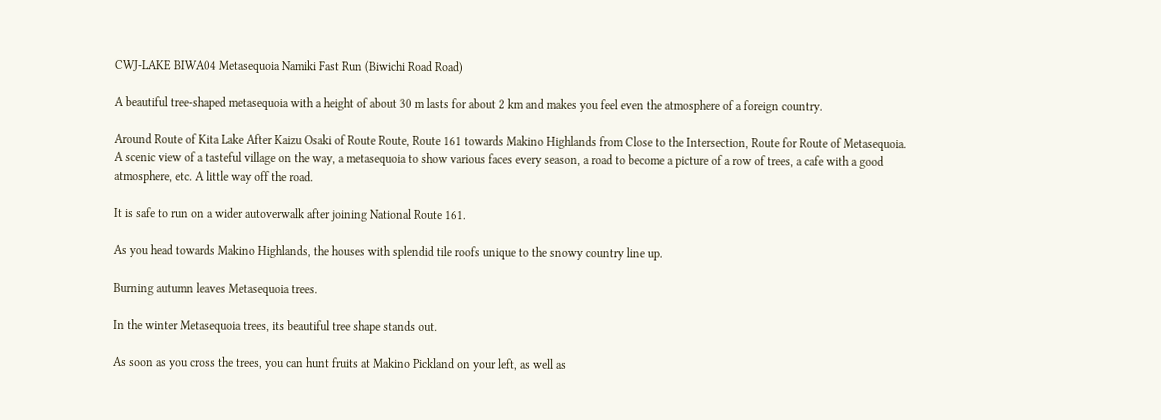CWJ-LAKE BIWA04 Metasequoia Namiki Fast Run (Biwichi Road Road)

A beautiful tree-shaped metasequoia with a height of about 30 m lasts for about 2 km and makes you feel even the atmosphere of a foreign country.

Around Route of Kita Lake After Kaizu Osaki of Route Route, Route 161 towards Makino Highlands from Close to the Intersection, Route for Route of Metasequoia.
A scenic view of a tasteful village on the way, a metasequoia to show various faces every season, a road to become a picture of a row of trees, a cafe with a good atmosphere, etc. A little way off the road.

It is safe to run on a wider autoverwalk after joining National Route 161.

As you head towards Makino Highlands, the houses with splendid tile roofs unique to the snowy country line up.

Burning autumn leaves Metasequoia trees.

In the winter Metasequoia trees, its beautiful tree shape stands out.

As soon as you cross the trees, you can hunt fruits at Makino Pickland on your left, as well as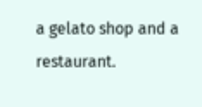a gelato shop and a restaurant.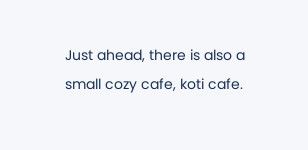Just ahead, there is also a small cozy cafe, koti cafe.